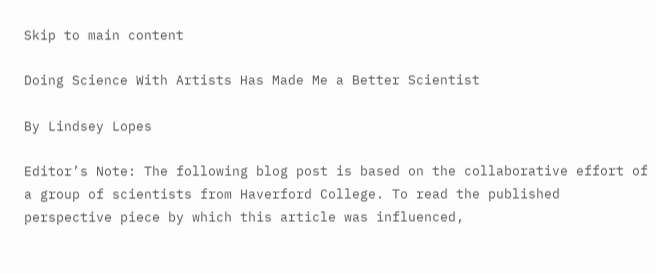Skip to main content

Doing Science With Artists Has Made Me a Better Scientist

By Lindsey Lopes

Editor’s Note: The following blog post is based on the collaborative effort of a group of scientists from Haverford College. To read the published perspective piece by which this article was influenced,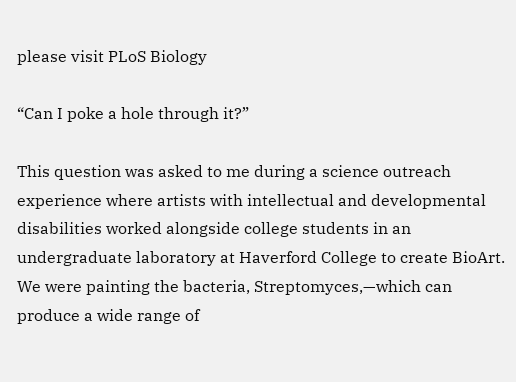please visit PLoS Biology

“Can I poke a hole through it?”

This question was asked to me during a science outreach experience where artists with intellectual and developmental disabilities worked alongside college students in an undergraduate laboratory at Haverford College to create BioArt. We were painting the bacteria, Streptomyces,—which can produce a wide range of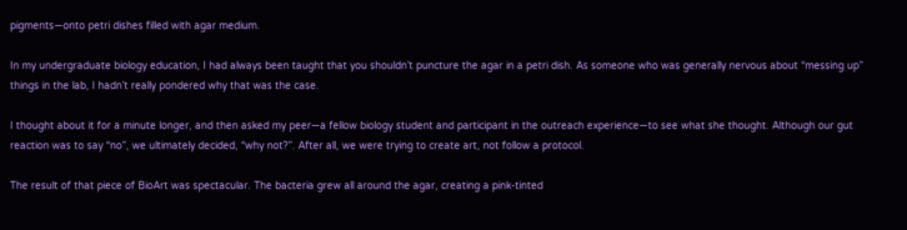pigments—onto petri dishes filled with agar medium.

In my undergraduate biology education, I had always been taught that you shouldn’t puncture the agar in a petri dish. As someone who was generally nervous about “messing up” things in the lab, I hadn’t really pondered why that was the case.

I thought about it for a minute longer, and then asked my peer—a fellow biology student and participant in the outreach experience—to see what she thought. Although our gut reaction was to say “no”, we ultimately decided, “why not?”. After all, we were trying to create art, not follow a protocol.

The result of that piece of BioArt was spectacular. The bacteria grew all around the agar, creating a pink-tinted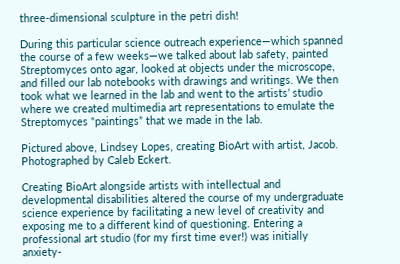three-dimensional sculpture in the petri dish!

During this particular science outreach experience—which spanned the course of a few weeks—we talked about lab safety, painted Streptomyces onto agar, looked at objects under the microscope, and filled our lab notebooks with drawings and writings. We then took what we learned in the lab and went to the artists’ studio where we created multimedia art representations to emulate the Streptomyces “paintings” that we made in the lab.

Pictured above, Lindsey Lopes, creating BioArt with artist, Jacob. Photographed by Caleb Eckert.

Creating BioArt alongside artists with intellectual and developmental disabilities altered the course of my undergraduate science experience by facilitating a new level of creativity and exposing me to a different kind of questioning. Entering a professional art studio (for my first time ever!) was initially anxiety-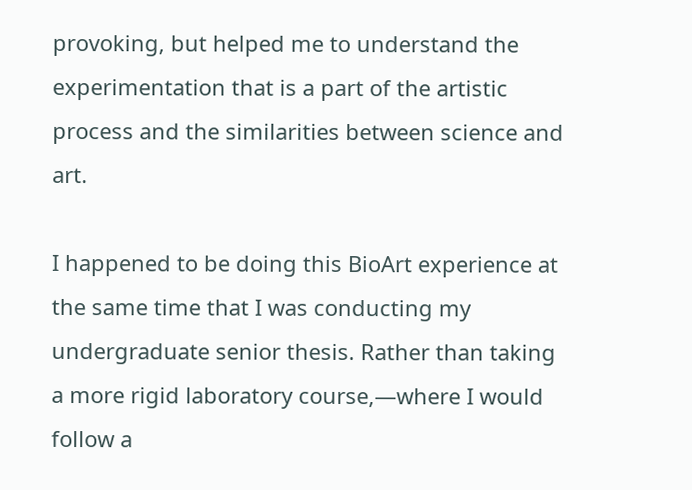provoking, but helped me to understand the experimentation that is a part of the artistic process and the similarities between science and art.

I happened to be doing this BioArt experience at the same time that I was conducting my undergraduate senior thesis. Rather than taking a more rigid laboratory course,—where I would follow a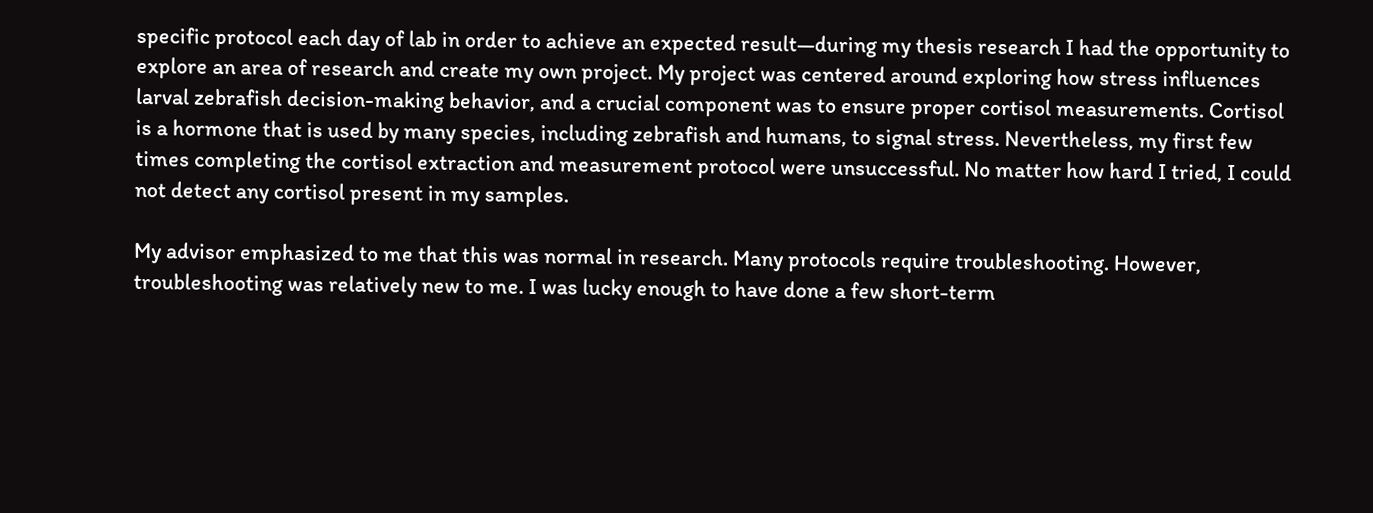specific protocol each day of lab in order to achieve an expected result—during my thesis research I had the opportunity to explore an area of research and create my own project. My project was centered around exploring how stress influences larval zebrafish decision-making behavior, and a crucial component was to ensure proper cortisol measurements. Cortisol is a hormone that is used by many species, including zebrafish and humans, to signal stress. Nevertheless, my first few times completing the cortisol extraction and measurement protocol were unsuccessful. No matter how hard I tried, I could not detect any cortisol present in my samples.

My advisor emphasized to me that this was normal in research. Many protocols require troubleshooting. However, troubleshooting was relatively new to me. I was lucky enough to have done a few short-term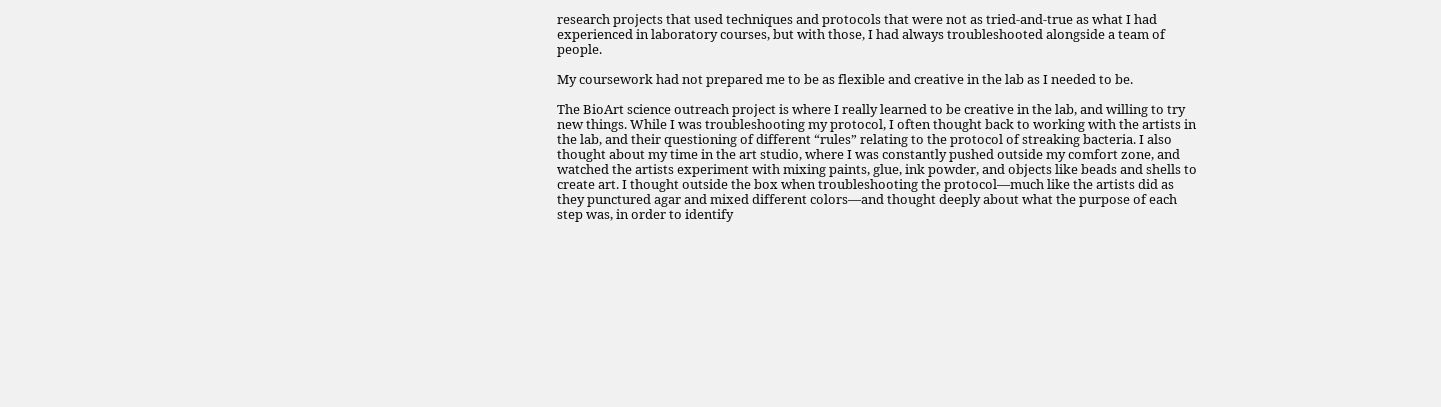research projects that used techniques and protocols that were not as tried-and-true as what I had experienced in laboratory courses, but with those, I had always troubleshooted alongside a team of people.

My coursework had not prepared me to be as flexible and creative in the lab as I needed to be.

The BioArt science outreach project is where I really learned to be creative in the lab, and willing to try new things. While I was troubleshooting my protocol, I often thought back to working with the artists in the lab, and their questioning of different “rules” relating to the protocol of streaking bacteria. I also thought about my time in the art studio, where I was constantly pushed outside my comfort zone, and watched the artists experiment with mixing paints, glue, ink powder, and objects like beads and shells to create art. I thought outside the box when troubleshooting the protocol—much like the artists did as they punctured agar and mixed different colors—and thought deeply about what the purpose of each step was, in order to identify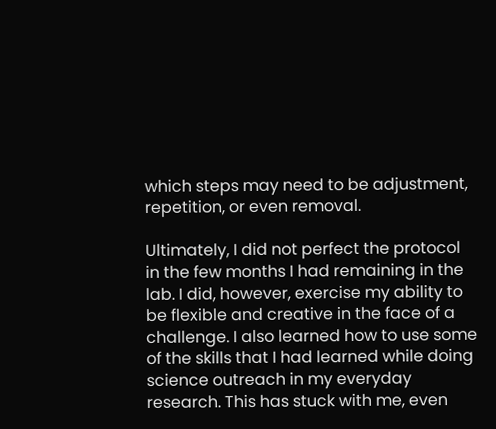which steps may need to be adjustment, repetition, or even removal.

Ultimately, I did not perfect the protocol in the few months I had remaining in the lab. I did, however, exercise my ability to be flexible and creative in the face of a challenge. I also learned how to use some of the skills that I had learned while doing science outreach in my everyday research. This has stuck with me, even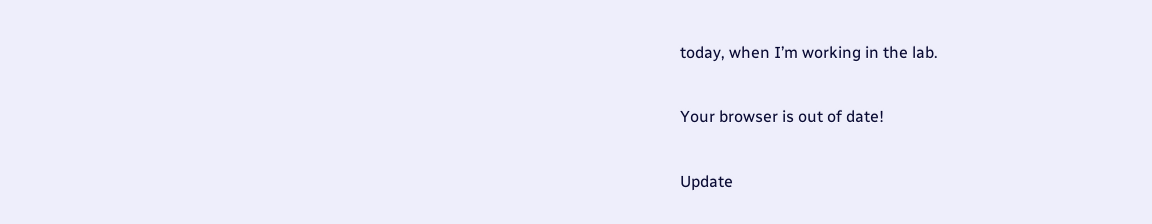today, when I’m working in the lab.

Your browser is out of date!

Update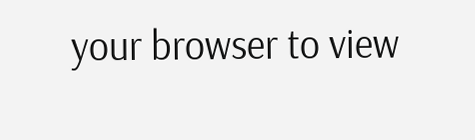your browser to view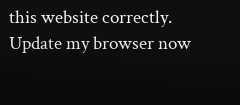this website correctly. Update my browser now